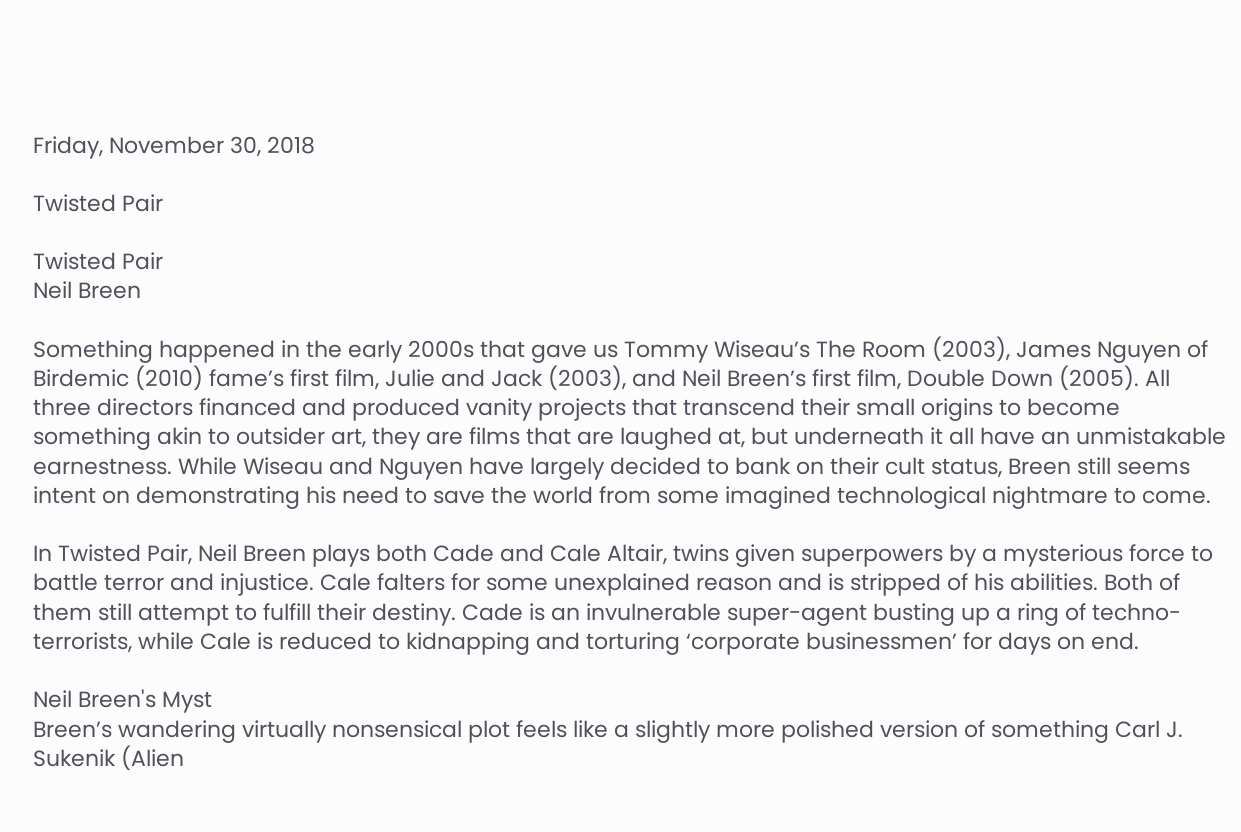Friday, November 30, 2018

Twisted Pair

Twisted Pair
Neil Breen

Something happened in the early 2000s that gave us Tommy Wiseau’s The Room (2003), James Nguyen of Birdemic (2010) fame’s first film, Julie and Jack (2003), and Neil Breen’s first film, Double Down (2005). All three directors financed and produced vanity projects that transcend their small origins to become something akin to outsider art, they are films that are laughed at, but underneath it all have an unmistakable earnestness. While Wiseau and Nguyen have largely decided to bank on their cult status, Breen still seems intent on demonstrating his need to save the world from some imagined technological nightmare to come.

In Twisted Pair, Neil Breen plays both Cade and Cale Altair, twins given superpowers by a mysterious force to battle terror and injustice. Cale falters for some unexplained reason and is stripped of his abilities. Both of them still attempt to fulfill their destiny. Cade is an invulnerable super-agent busting up a ring of techno-terrorists, while Cale is reduced to kidnapping and torturing ‘corporate businessmen’ for days on end.

Neil Breen's Myst
Breen’s wandering virtually nonsensical plot feels like a slightly more polished version of something Carl J. Sukenik (Alien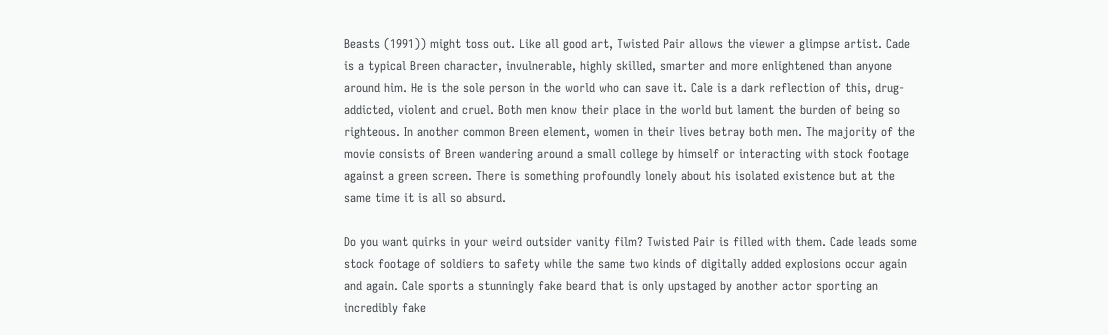Beasts (1991)) might toss out. Like all good art, Twisted Pair allows the viewer a glimpse artist. Cade is a typical Breen character, invulnerable, highly skilled, smarter and more enlightened than anyone around him. He is the sole person in the world who can save it. Cale is a dark reflection of this, drug-addicted, violent and cruel. Both men know their place in the world but lament the burden of being so righteous. In another common Breen element, women in their lives betray both men. The majority of the movie consists of Breen wandering around a small college by himself or interacting with stock footage against a green screen. There is something profoundly lonely about his isolated existence but at the same time it is all so absurd.

Do you want quirks in your weird outsider vanity film? Twisted Pair is filled with them. Cade leads some stock footage of soldiers to safety while the same two kinds of digitally added explosions occur again and again. Cale sports a stunningly fake beard that is only upstaged by another actor sporting an incredibly fake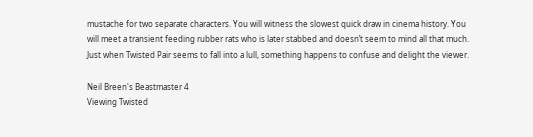mustache for two separate characters. You will witness the slowest quick draw in cinema history. You will meet a transient feeding rubber rats who is later stabbed and doesn’t seem to mind all that much. Just when Twisted Pair seems to fall into a lull, something happens to confuse and delight the viewer.

Neil Breen's Beastmaster 4
Viewing Twisted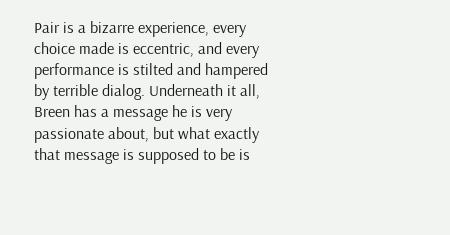Pair is a bizarre experience, every choice made is eccentric, and every performance is stilted and hampered by terrible dialog. Underneath it all, Breen has a message he is very passionate about, but what exactly that message is supposed to be is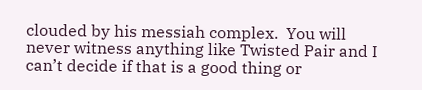clouded by his messiah complex.  You will never witness anything like Twisted Pair and I can’t decide if that is a good thing or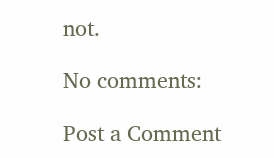not.

No comments:

Post a Comment